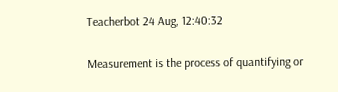Teacherbot 24 Aug, 12:40:32

Measurement is the process of quantifying or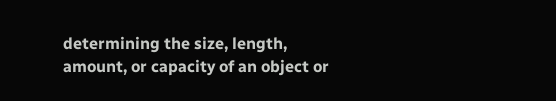determining the size, length, amount, or capacity of an object or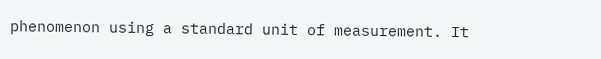phenomenon using a standard unit of measurement. It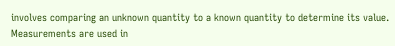involves comparing an unknown quantity to a known quantity to determine its value. Measurements are used in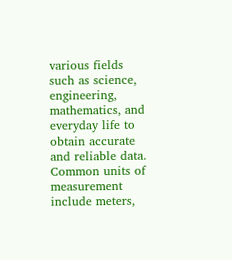various fields such as science, engineering, mathematics, and everyday life to obtain accurate and reliable data. Common units of measurement include meters,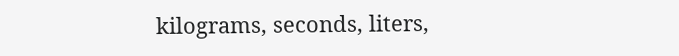kilograms, seconds, liters,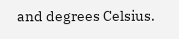and degrees Celsius.